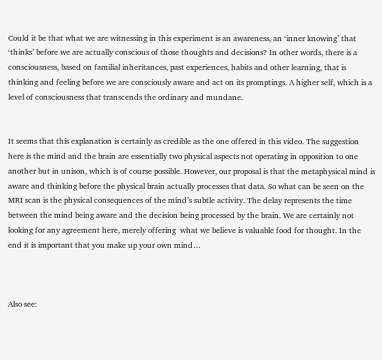Could it be that what we are witnessing in this experiment is an awareness, an ‘inner knowing’ that ‘thinks’ before we are actually conscious of those thoughts and decisions? In other words, there is a consciousness, based on familial inheritances, past experiences, habits and other learning, that is thinking and feeling before we are consciously aware and act on its promptings. A higher self, which is a level of consciousness that transcends the ordinary and mundane.


It seems that this explanation is certainly as credible as the one offered in this video. The suggestion here is the mind and the brain are essentially two physical aspects not operating in opposition to one another but in unison, which is of course possible. However, our proposal is that the metaphysical mind is aware and thinking before the physical brain actually processes that data. So what can be seen on the MRI scan is the physical consequences of the mind’s subtle activity. The delay represents the time between the mind being aware and the decision being processed by the brain. We are certainly not looking for any agreement here, merely offering  what we believe is valuable food for thought. In the end it is important that you make up your own mind…



Also see: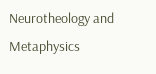Neurotheology and Metaphysics